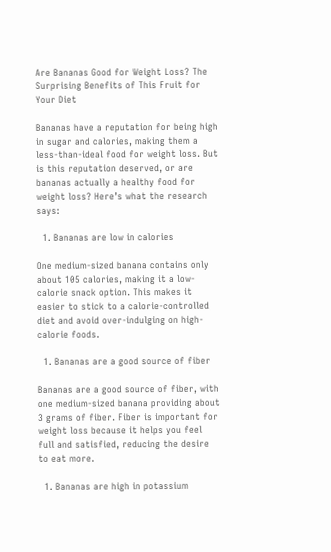Are Bananas Good for Weight Loss? The Surprising Benefits of This Fruit for Your Diet

Bananas have a reputation for being high in sugar and calories, making them a less-than-ideal food for weight loss. But is this reputation deserved, or are bananas actually a healthy food for weight loss? Here’s what the research says:

  1. Bananas are low in calories

One medium-sized banana contains only about 105 calories, making it a low-calorie snack option. This makes it easier to stick to a calorie-controlled diet and avoid over-indulging on high-calorie foods.

  1. Bananas are a good source of fiber

Bananas are a good source of fiber, with one medium-sized banana providing about 3 grams of fiber. Fiber is important for weight loss because it helps you feel full and satisfied, reducing the desire to eat more.

  1. Bananas are high in potassium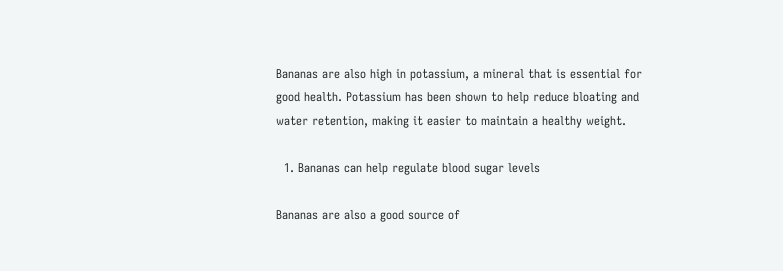Bananas are also high in potassium, a mineral that is essential for good health. Potassium has been shown to help reduce bloating and water retention, making it easier to maintain a healthy weight.

  1. Bananas can help regulate blood sugar levels

Bananas are also a good source of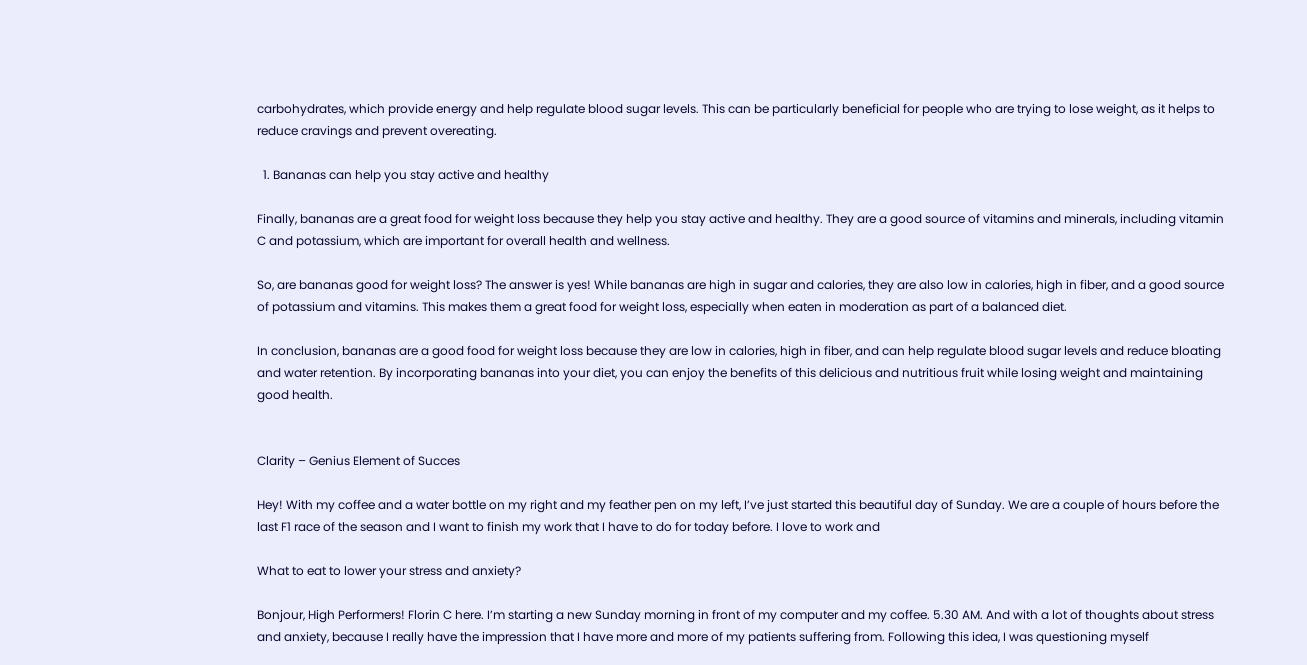carbohydrates, which provide energy and help regulate blood sugar levels. This can be particularly beneficial for people who are trying to lose weight, as it helps to reduce cravings and prevent overeating.

  1. Bananas can help you stay active and healthy

Finally, bananas are a great food for weight loss because they help you stay active and healthy. They are a good source of vitamins and minerals, including vitamin C and potassium, which are important for overall health and wellness.

So, are bananas good for weight loss? The answer is yes! While bananas are high in sugar and calories, they are also low in calories, high in fiber, and a good source of potassium and vitamins. This makes them a great food for weight loss, especially when eaten in moderation as part of a balanced diet.

In conclusion, bananas are a good food for weight loss because they are low in calories, high in fiber, and can help regulate blood sugar levels and reduce bloating and water retention. By incorporating bananas into your diet, you can enjoy the benefits of this delicious and nutritious fruit while losing weight and maintaining good health.


Clarity – Genius Element of Succes

Hey! With my coffee and a water bottle on my right and my feather pen on my left, I’ve just started this beautiful day of Sunday. We are a couple of hours before the last F1 race of the season and I want to finish my work that I have to do for today before. I love to work and

What to eat to lower your stress and anxiety?

Bonjour, High Performers! Florin C here. I’m starting a new Sunday morning in front of my computer and my coffee. 5.30 AM. And with a lot of thoughts about stress and anxiety, because I really have the impression that I have more and more of my patients suffering from. Following this idea, I was questioning myself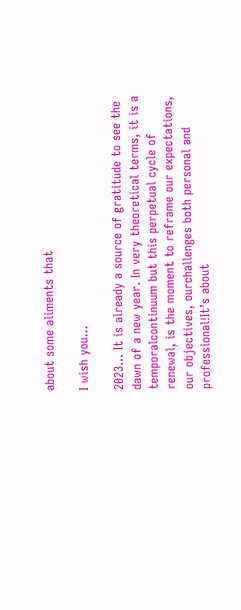about some aliments that

I wish you…

2023… It is already a source of gratitude to see the dawn of a new year. In very theoretical terms, it is a temporalcontinuum but this perpetual cycle of renewal, is the moment to reframe our expectations, our objectives, ourchallenges both personal and professional!It’s about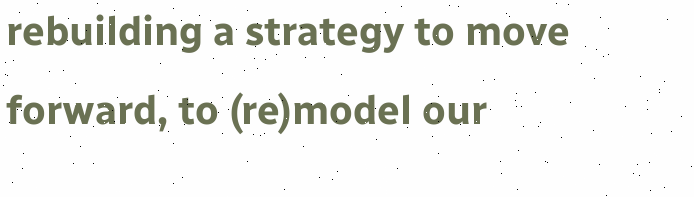rebuilding a strategy to move forward, to (re)model our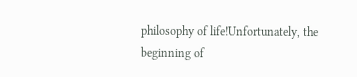philosophy of life!Unfortunately, the beginning of